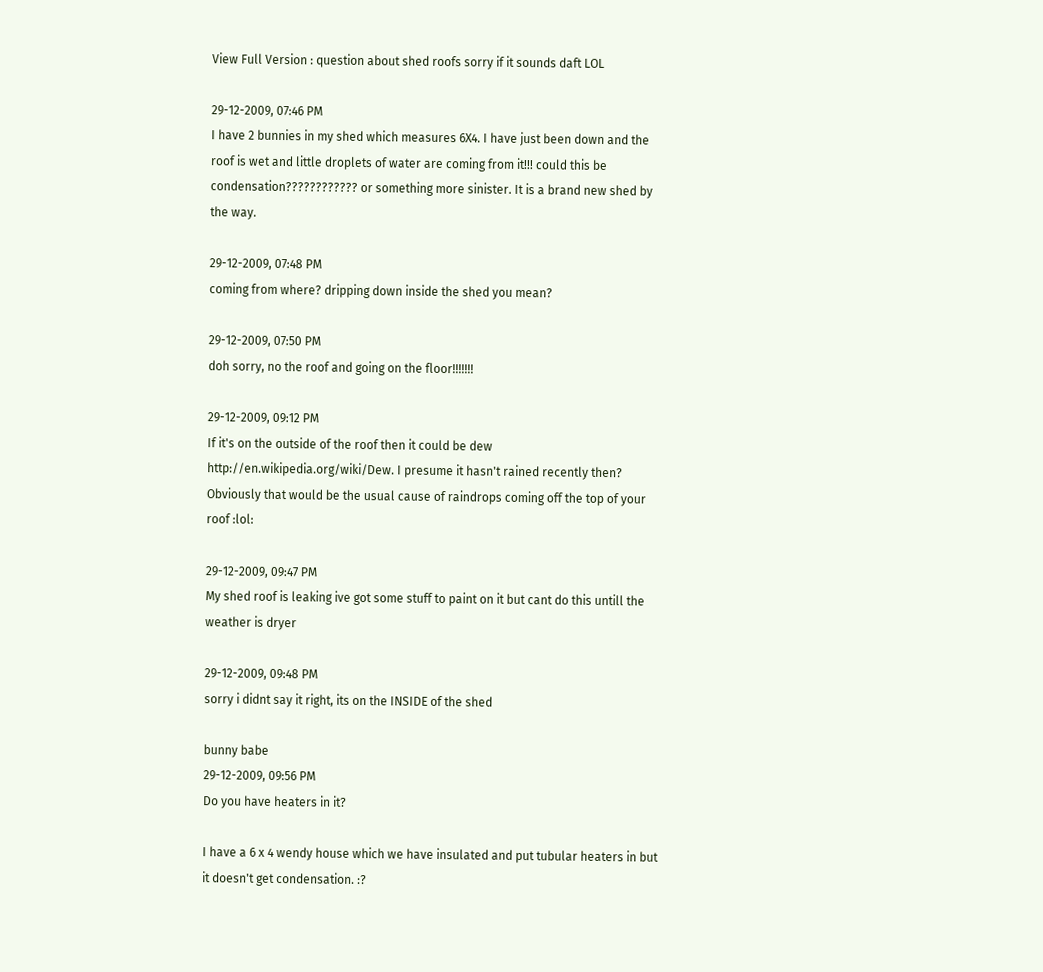View Full Version : question about shed roofs sorry if it sounds daft LOL

29-12-2009, 07:46 PM
I have 2 bunnies in my shed which measures 6X4. I have just been down and the roof is wet and little droplets of water are coming from it!!! could this be condensation???????????? or something more sinister. It is a brand new shed by the way.

29-12-2009, 07:48 PM
coming from where? dripping down inside the shed you mean?

29-12-2009, 07:50 PM
doh sorry, no the roof and going on the floor!!!!!!!

29-12-2009, 09:12 PM
If it's on the outside of the roof then it could be dew http://en.wikipedia.org/wiki/Dew. I presume it hasn't rained recently then? Obviously that would be the usual cause of raindrops coming off the top of your roof :lol:

29-12-2009, 09:47 PM
My shed roof is leaking ive got some stuff to paint on it but cant do this untill the weather is dryer

29-12-2009, 09:48 PM
sorry i didnt say it right, its on the INSIDE of the shed

bunny babe
29-12-2009, 09:56 PM
Do you have heaters in it?

I have a 6 x 4 wendy house which we have insulated and put tubular heaters in but it doesn't get condensation. :?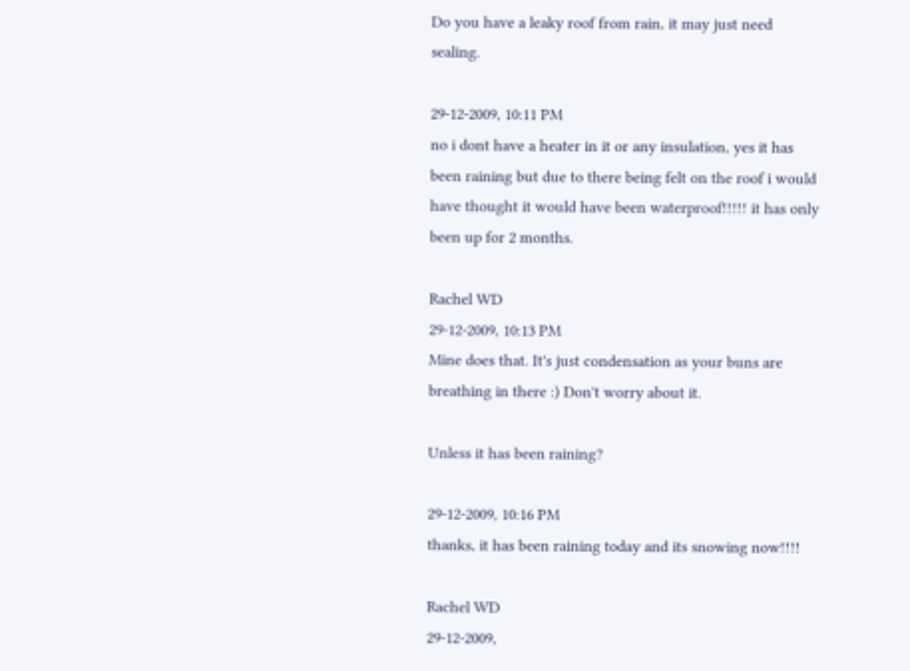Do you have a leaky roof from rain, it may just need sealing.

29-12-2009, 10:11 PM
no i dont have a heater in it or any insulation, yes it has been raining but due to there being felt on the roof i would have thought it would have been waterproof!!!!! it has only been up for 2 months.

Rachel WD
29-12-2009, 10:13 PM
Mine does that. It's just condensation as your buns are breathing in there :) Don't worry about it.

Unless it has been raining?

29-12-2009, 10:16 PM
thanks, it has been raining today and its snowing now!!!!

Rachel WD
29-12-2009,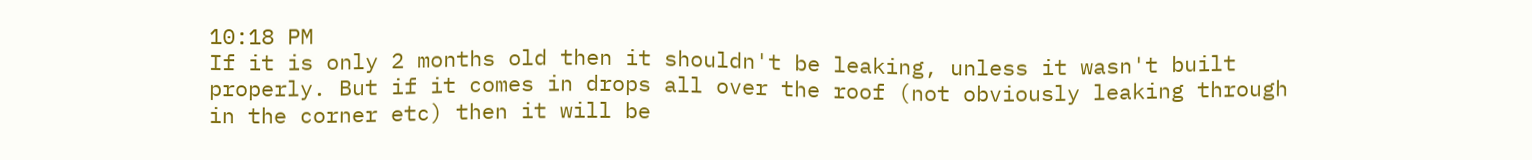10:18 PM
If it is only 2 months old then it shouldn't be leaking, unless it wasn't built properly. But if it comes in drops all over the roof (not obviously leaking through in the corner etc) then it will be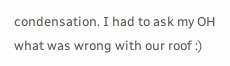condensation. I had to ask my OH what was wrong with our roof :)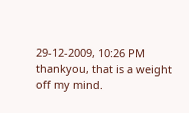29-12-2009, 10:26 PM
thankyou, that is a weight off my mind.